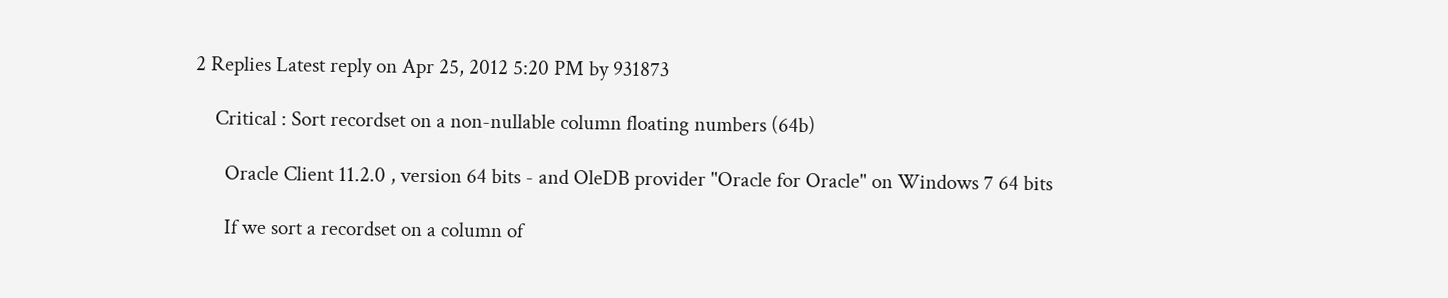2 Replies Latest reply on Apr 25, 2012 5:20 PM by 931873

    Critical : Sort recordset on a non-nullable column floating numbers (64b)

      Oracle Client 11.2.0 , version 64 bits - and OleDB provider "Oracle for Oracle" on Windows 7 64 bits

      If we sort a recordset on a column of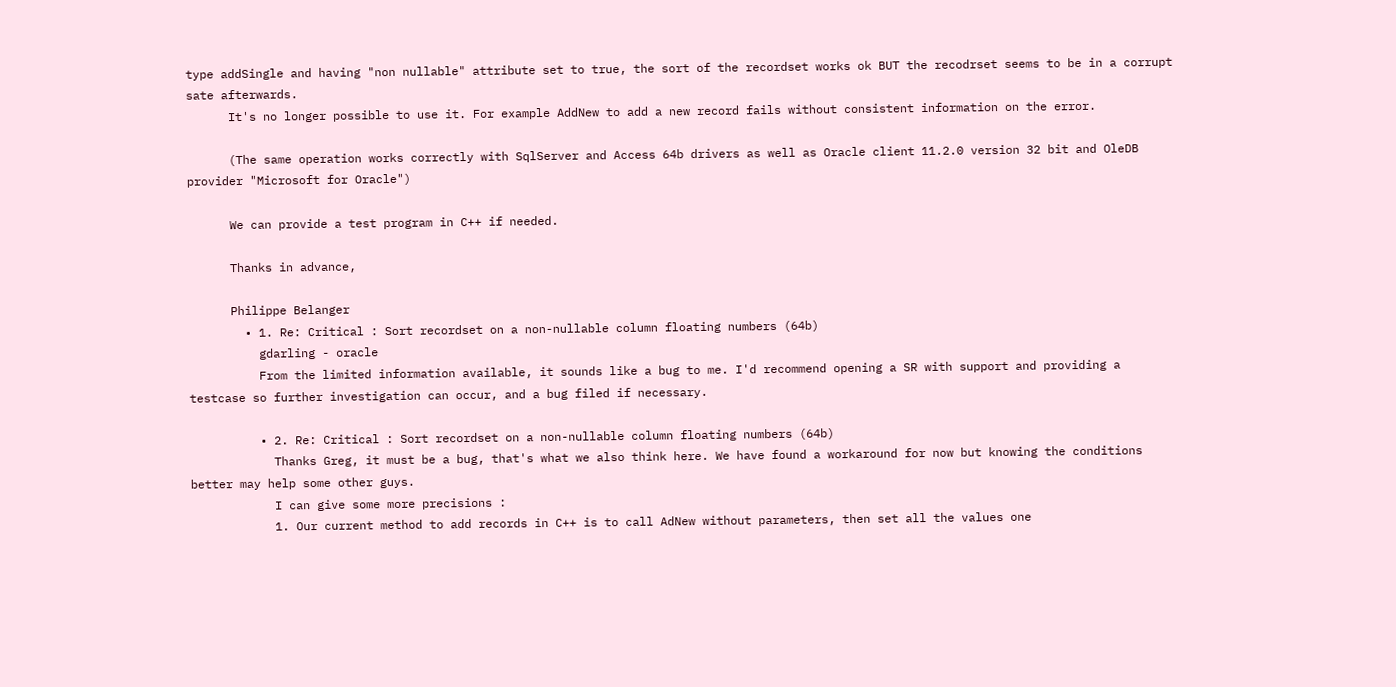type addSingle and having "non nullable" attribute set to true, the sort of the recordset works ok BUT the recodrset seems to be in a corrupt sate afterwards.
      It's no longer possible to use it. For example AddNew to add a new record fails without consistent information on the error.

      (The same operation works correctly with SqlServer and Access 64b drivers as well as Oracle client 11.2.0 version 32 bit and OleDB provider "Microsoft for Oracle")

      We can provide a test program in C++ if needed.

      Thanks in advance,

      Philippe Belanger
        • 1. Re: Critical : Sort recordset on a non-nullable column floating numbers (64b)
          gdarling - oracle
          From the limited information available, it sounds like a bug to me. I'd recommend opening a SR with support and providing a testcase so further investigation can occur, and a bug filed if necessary.

          • 2. Re: Critical : Sort recordset on a non-nullable column floating numbers (64b)
            Thanks Greg, it must be a bug, that's what we also think here. We have found a workaround for now but knowing the conditions better may help some other guys.
            I can give some more precisions :
            1. Our current method to add records in C++ is to call AdNew without parameters, then set all the values one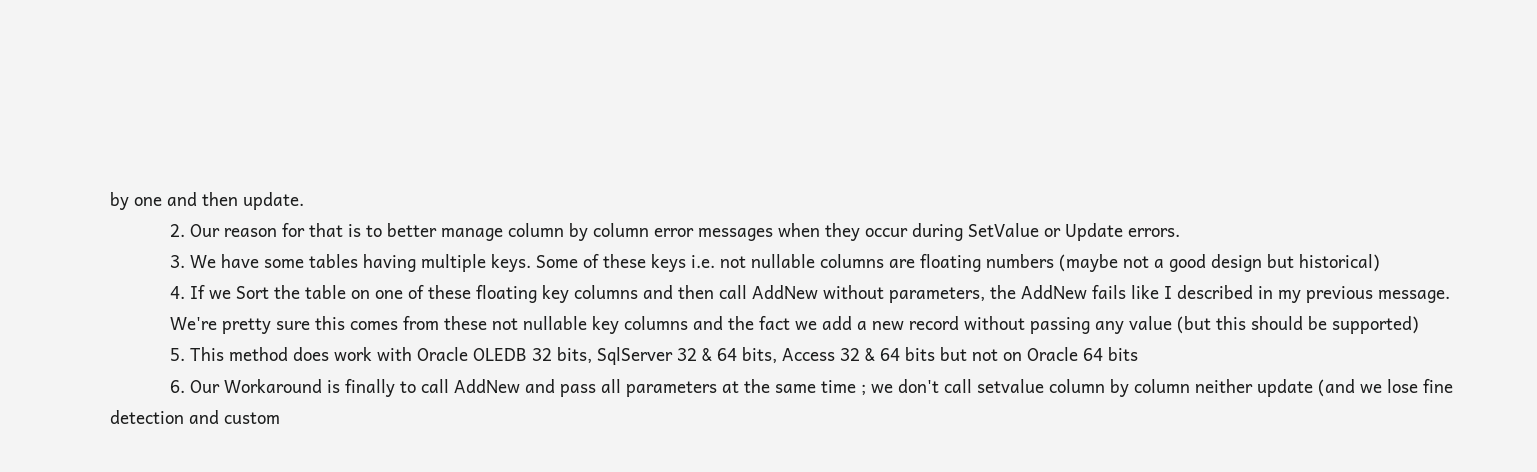by one and then update.
            2. Our reason for that is to better manage column by column error messages when they occur during SetValue or Update errors.
            3. We have some tables having multiple keys. Some of these keys i.e. not nullable columns are floating numbers (maybe not a good design but historical)
            4. If we Sort the table on one of these floating key columns and then call AddNew without parameters, the AddNew fails like I described in my previous message.
            We're pretty sure this comes from these not nullable key columns and the fact we add a new record without passing any value (but this should be supported)
            5. This method does work with Oracle OLEDB 32 bits, SqlServer 32 & 64 bits, Access 32 & 64 bits but not on Oracle 64 bits
            6. Our Workaround is finally to call AddNew and pass all parameters at the same time ; we don't call setvalue column by column neither update (and we lose fine detection and custom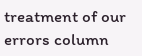treatment of our errors column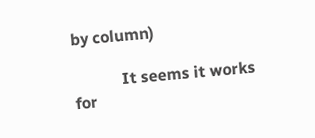by column)

            It seems it works for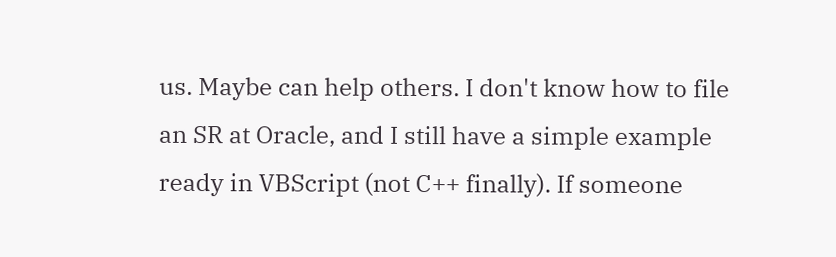us. Maybe can help others. I don't know how to file an SR at Oracle, and I still have a simple example ready in VBScript (not C++ finally). If someone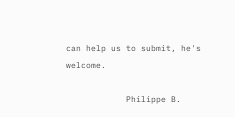can help us to submit, he's welcome.

            Philippe B.